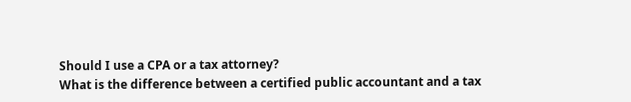Should I use a CPA or a tax attorney?
What is the difference between a certified public accountant and a tax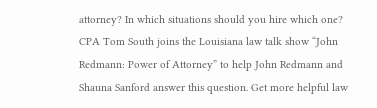attorney? In which situations should you hire which one? CPA Tom South joins the Louisiana law talk show “John Redmann: Power of Attorney” to help John Redmann and Shauna Sanford answer this question. Get more helpful law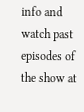info and watch past episodes of the show at